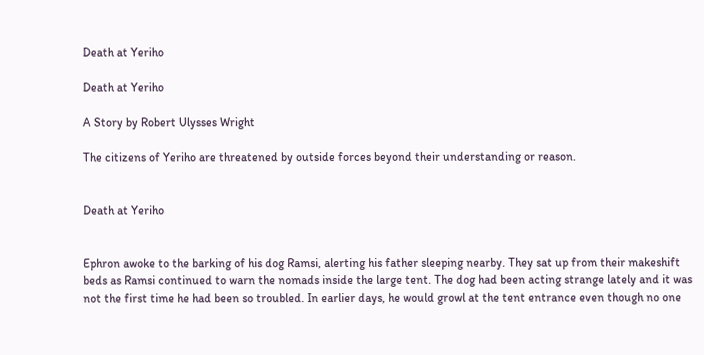Death at Yeriho

Death at Yeriho

A Story by Robert Ulysses Wright

The citizens of Yeriho are threatened by outside forces beyond their understanding or reason.


Death at Yeriho


Ephron awoke to the barking of his dog Ramsi, alerting his father sleeping nearby. They sat up from their makeshift beds as Ramsi continued to warn the nomads inside the large tent. The dog had been acting strange lately and it was not the first time he had been so troubled. In earlier days, he would growl at the tent entrance even though no one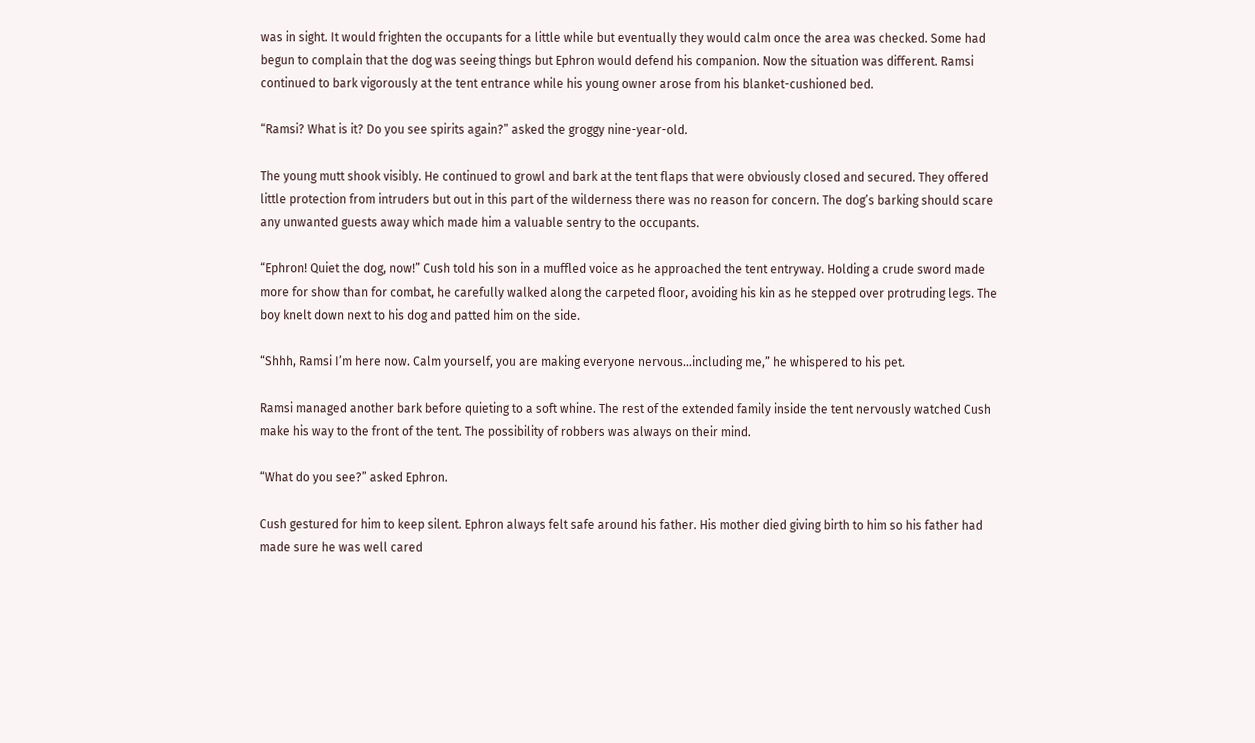was in sight. It would frighten the occupants for a little while but eventually they would calm once the area was checked. Some had begun to complain that the dog was seeing things but Ephron would defend his companion. Now the situation was different. Ramsi continued to bark vigorously at the tent entrance while his young owner arose from his blanket-cushioned bed.

“Ramsi? What is it? Do you see spirits again?” asked the groggy nine-year-old.

The young mutt shook visibly. He continued to growl and bark at the tent flaps that were obviously closed and secured. They offered little protection from intruders but out in this part of the wilderness there was no reason for concern. The dog’s barking should scare any unwanted guests away which made him a valuable sentry to the occupants.

“Ephron! Quiet the dog, now!” Cush told his son in a muffled voice as he approached the tent entryway. Holding a crude sword made more for show than for combat, he carefully walked along the carpeted floor, avoiding his kin as he stepped over protruding legs. The boy knelt down next to his dog and patted him on the side.

“Shhh, Ramsi I’m here now. Calm yourself, you are making everyone nervous…including me,” he whispered to his pet.

Ramsi managed another bark before quieting to a soft whine. The rest of the extended family inside the tent nervously watched Cush make his way to the front of the tent. The possibility of robbers was always on their mind.

“What do you see?” asked Ephron.

Cush gestured for him to keep silent. Ephron always felt safe around his father. His mother died giving birth to him so his father had made sure he was well cared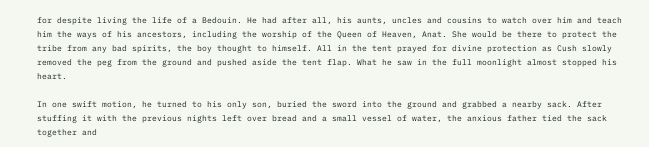for despite living the life of a Bedouin. He had after all, his aunts, uncles and cousins to watch over him and teach him the ways of his ancestors, including the worship of the Queen of Heaven, Anat. She would be there to protect the tribe from any bad spirits, the boy thought to himself. All in the tent prayed for divine protection as Cush slowly removed the peg from the ground and pushed aside the tent flap. What he saw in the full moonlight almost stopped his heart.

In one swift motion, he turned to his only son, buried the sword into the ground and grabbed a nearby sack. After stuffing it with the previous nights left over bread and a small vessel of water, the anxious father tied the sack together and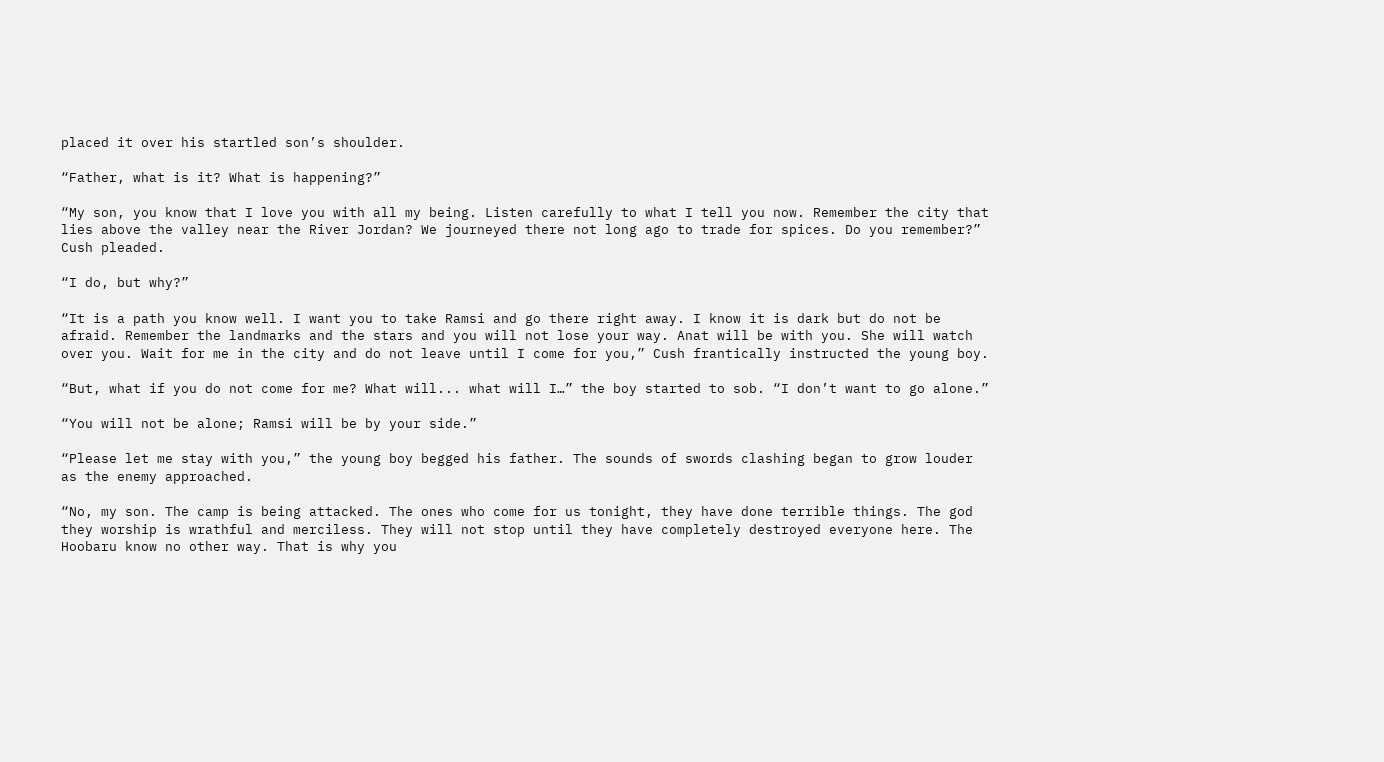placed it over his startled son’s shoulder.

“Father, what is it? What is happening?”

“My son, you know that I love you with all my being. Listen carefully to what I tell you now. Remember the city that lies above the valley near the River Jordan? We journeyed there not long ago to trade for spices. Do you remember?” Cush pleaded.

“I do, but why?”

“It is a path you know well. I want you to take Ramsi and go there right away. I know it is dark but do not be afraid. Remember the landmarks and the stars and you will not lose your way. Anat will be with you. She will watch over you. Wait for me in the city and do not leave until I come for you,” Cush frantically instructed the young boy.

“But, what if you do not come for me? What will... what will I…” the boy started to sob. “I don’t want to go alone.”

“You will not be alone; Ramsi will be by your side.”

“Please let me stay with you,” the young boy begged his father. The sounds of swords clashing began to grow louder as the enemy approached.

“No, my son. The camp is being attacked. The ones who come for us tonight, they have done terrible things. The god they worship is wrathful and merciless. They will not stop until they have completely destroyed everyone here. The Hoobaru know no other way. That is why you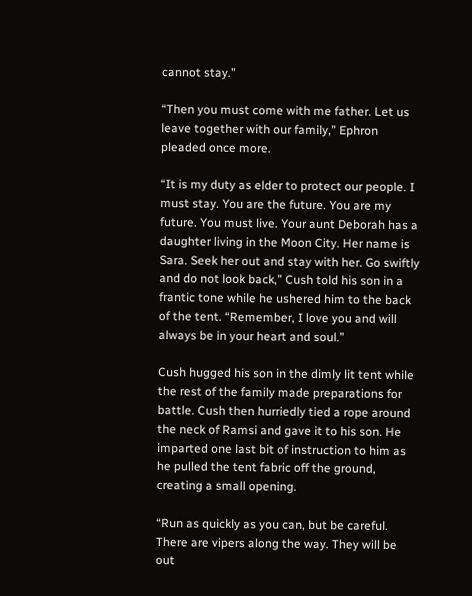cannot stay.”

“Then you must come with me father. Let us leave together with our family,” Ephron pleaded once more.

“It is my duty as elder to protect our people. I must stay. You are the future. You are my future. You must live. Your aunt Deborah has a daughter living in the Moon City. Her name is Sara. Seek her out and stay with her. Go swiftly and do not look back,” Cush told his son in a frantic tone while he ushered him to the back of the tent. “Remember, I love you and will always be in your heart and soul.”

Cush hugged his son in the dimly lit tent while the rest of the family made preparations for battle. Cush then hurriedly tied a rope around the neck of Ramsi and gave it to his son. He imparted one last bit of instruction to him as he pulled the tent fabric off the ground, creating a small opening.

“Run as quickly as you can, but be careful. There are vipers along the way. They will be out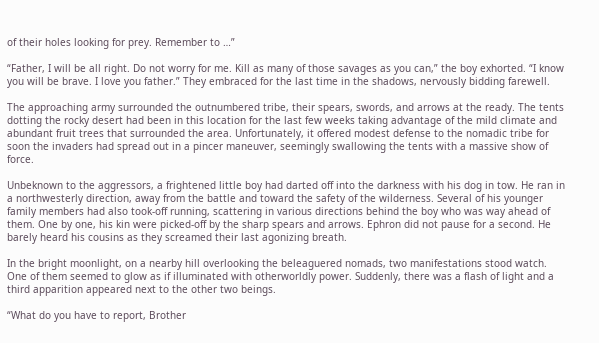of their holes looking for prey. Remember to …”

“Father, I will be all right. Do not worry for me. Kill as many of those savages as you can,” the boy exhorted. “I know you will be brave. I love you father.” They embraced for the last time in the shadows, nervously bidding farewell.

The approaching army surrounded the outnumbered tribe, their spears, swords, and arrows at the ready. The tents dotting the rocky desert had been in this location for the last few weeks taking advantage of the mild climate and abundant fruit trees that surrounded the area. Unfortunately, it offered modest defense to the nomadic tribe for soon the invaders had spread out in a pincer maneuver, seemingly swallowing the tents with a massive show of force.

Unbeknown to the aggressors, a frightened little boy had darted off into the darkness with his dog in tow. He ran in a northwesterly direction, away from the battle and toward the safety of the wilderness. Several of his younger family members had also took-off running, scattering in various directions behind the boy who was way ahead of them. One by one, his kin were picked-off by the sharp spears and arrows. Ephron did not pause for a second. He barely heard his cousins as they screamed their last agonizing breath.

In the bright moonlight, on a nearby hill overlooking the beleaguered nomads, two manifestations stood watch. One of them seemed to glow as if illuminated with otherworldly power. Suddenly, there was a flash of light and a third apparition appeared next to the other two beings.

“What do you have to report, Brother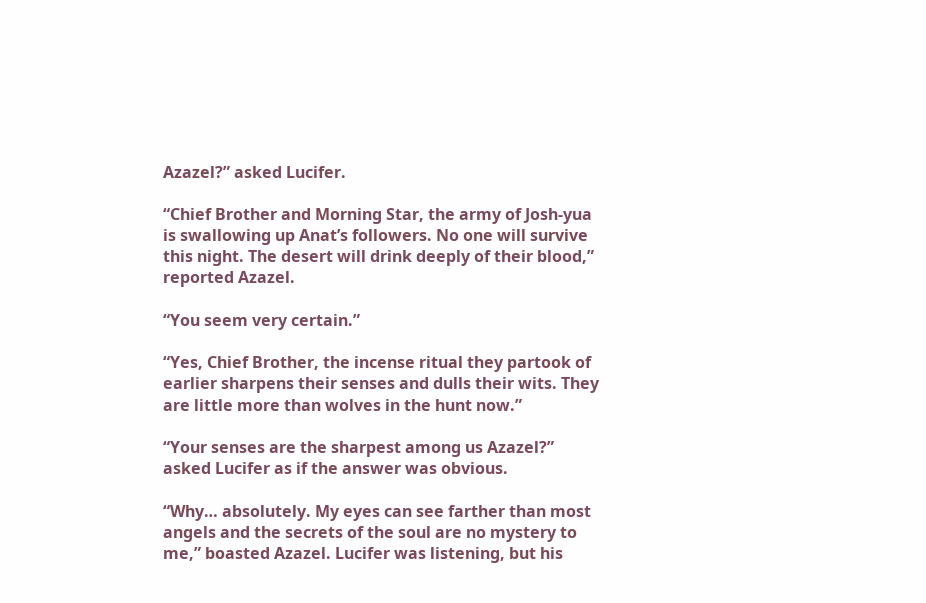Azazel?” asked Lucifer.

“Chief Brother and Morning Star, the army of Josh-yua is swallowing up Anat’s followers. No one will survive this night. The desert will drink deeply of their blood,” reported Azazel.

“You seem very certain.”

“Yes, Chief Brother, the incense ritual they partook of earlier sharpens their senses and dulls their wits. They are little more than wolves in the hunt now.”

“Your senses are the sharpest among us Azazel?” asked Lucifer as if the answer was obvious.

“Why… absolutely. My eyes can see farther than most angels and the secrets of the soul are no mystery to me,” boasted Azazel. Lucifer was listening, but his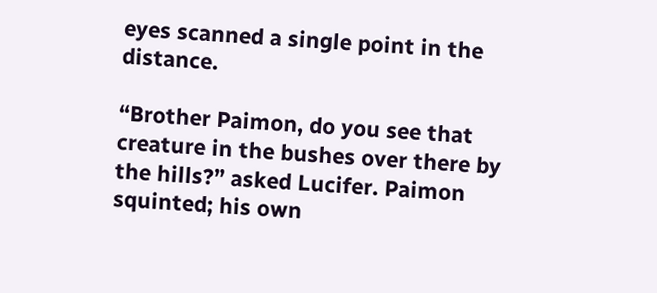eyes scanned a single point in the distance.

“Brother Paimon, do you see that creature in the bushes over there by the hills?” asked Lucifer. Paimon squinted; his own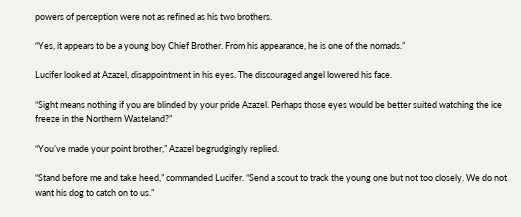powers of perception were not as refined as his two brothers.

“Yes, it appears to be a young boy Chief Brother. From his appearance, he is one of the nomads.”

Lucifer looked at Azazel, disappointment in his eyes. The discouraged angel lowered his face.

“Sight means nothing if you are blinded by your pride Azazel. Perhaps those eyes would be better suited watching the ice freeze in the Northern Wasteland?”

“You’ve made your point brother,” Azazel begrudgingly replied.

“Stand before me and take heed,” commanded Lucifer. “Send a scout to track the young one but not too closely. We do not want his dog to catch on to us.”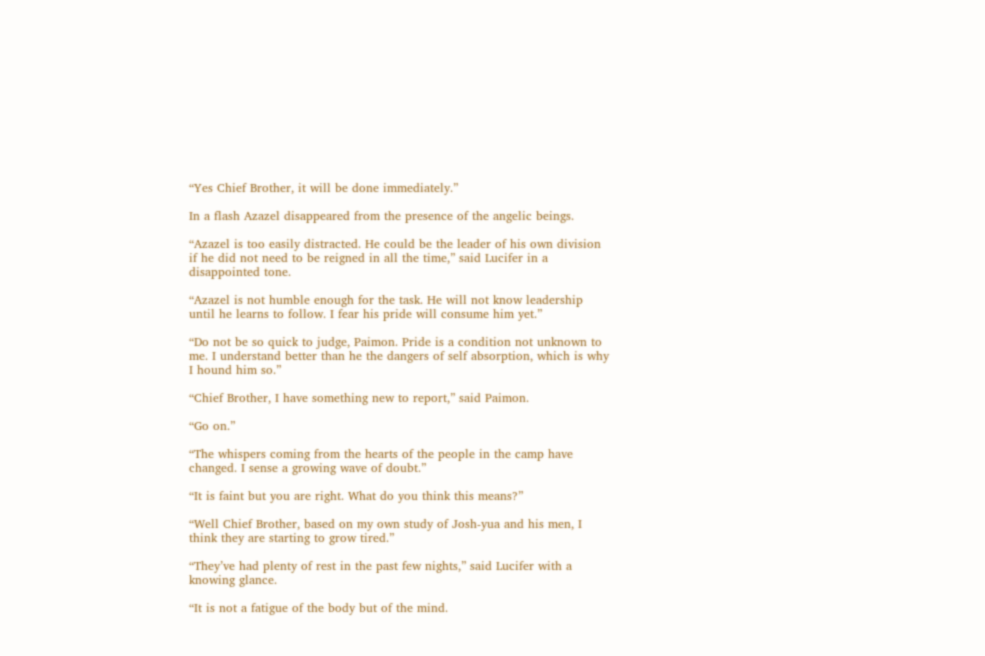“Yes Chief Brother, it will be done immediately.”

In a flash Azazel disappeared from the presence of the angelic beings.

“Azazel is too easily distracted. He could be the leader of his own division if he did not need to be reigned in all the time,” said Lucifer in a disappointed tone.

“Azazel is not humble enough for the task. He will not know leadership until he learns to follow. I fear his pride will consume him yet.”

“Do not be so quick to judge, Paimon. Pride is a condition not unknown to me. I understand better than he the dangers of self absorption, which is why I hound him so.”

“Chief Brother, I have something new to report,” said Paimon.

“Go on.”

“The whispers coming from the hearts of the people in the camp have changed. I sense a growing wave of doubt.”

“It is faint but you are right. What do you think this means?”

“Well Chief Brother, based on my own study of Josh-yua and his men, I think they are starting to grow tired.”

“They’ve had plenty of rest in the past few nights,” said Lucifer with a knowing glance.

“It is not a fatigue of the body but of the mind.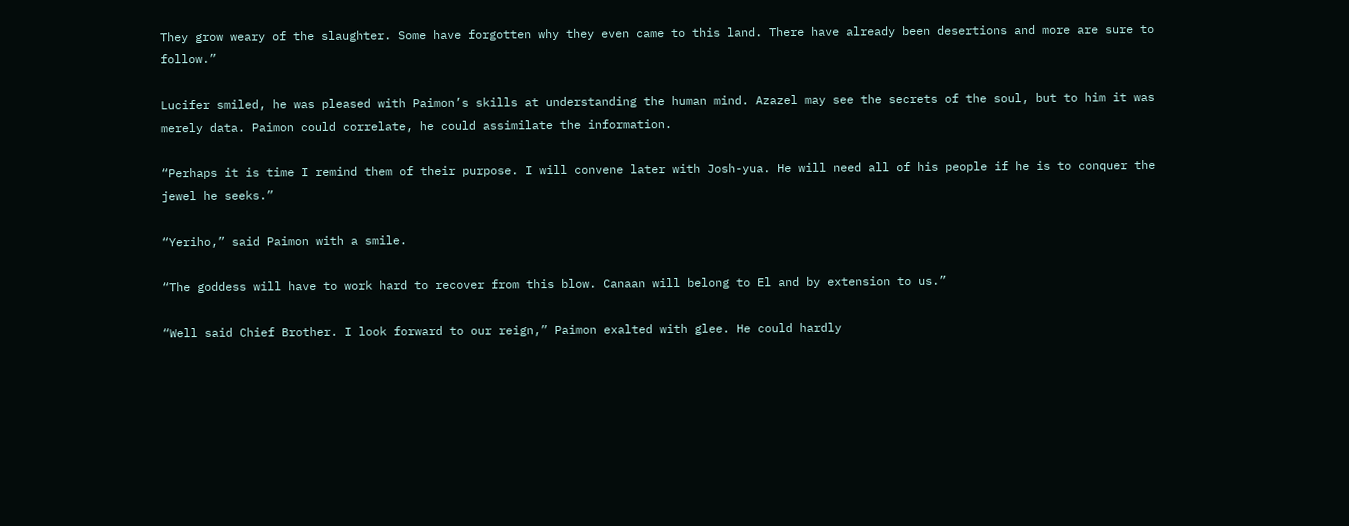They grow weary of the slaughter. Some have forgotten why they even came to this land. There have already been desertions and more are sure to follow.”

Lucifer smiled, he was pleased with Paimon’s skills at understanding the human mind. Azazel may see the secrets of the soul, but to him it was merely data. Paimon could correlate, he could assimilate the information.

“Perhaps it is time I remind them of their purpose. I will convene later with Josh-yua. He will need all of his people if he is to conquer the jewel he seeks.”

“Yeriho,” said Paimon with a smile.

“The goddess will have to work hard to recover from this blow. Canaan will belong to El and by extension to us.”

“Well said Chief Brother. I look forward to our reign,” Paimon exalted with glee. He could hardly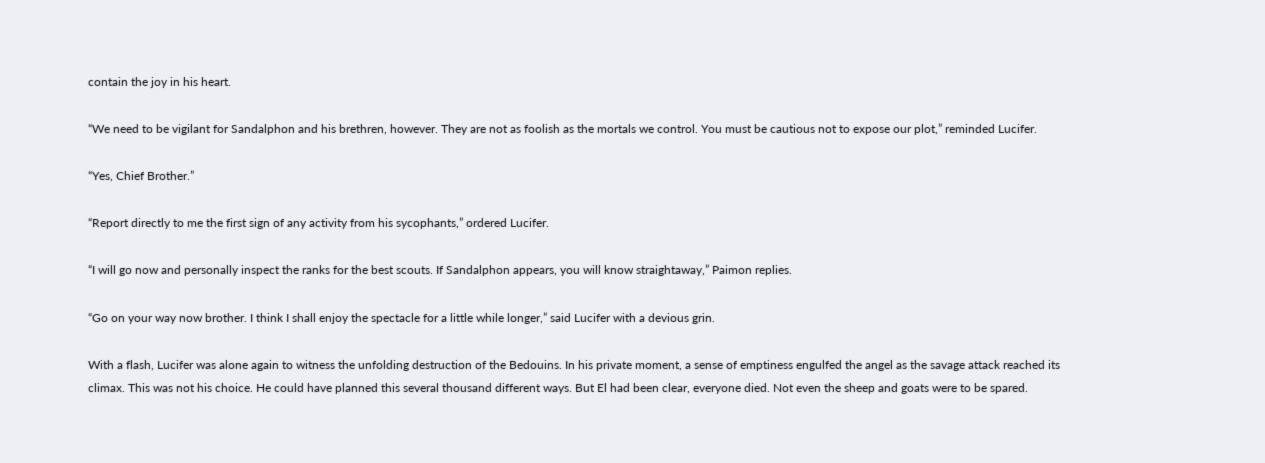contain the joy in his heart.

“We need to be vigilant for Sandalphon and his brethren, however. They are not as foolish as the mortals we control. You must be cautious not to expose our plot,” reminded Lucifer.

“Yes, Chief Brother.”

“Report directly to me the first sign of any activity from his sycophants,” ordered Lucifer.

“I will go now and personally inspect the ranks for the best scouts. If Sandalphon appears, you will know straightaway,” Paimon replies.

“Go on your way now brother. I think I shall enjoy the spectacle for a little while longer,” said Lucifer with a devious grin.

With a flash, Lucifer was alone again to witness the unfolding destruction of the Bedouins. In his private moment, a sense of emptiness engulfed the angel as the savage attack reached its climax. This was not his choice. He could have planned this several thousand different ways. But El had been clear, everyone died. Not even the sheep and goats were to be spared.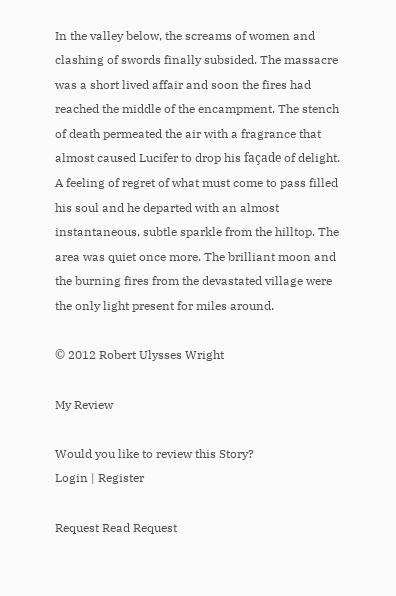In the valley below, the screams of women and clashing of swords finally subsided. The massacre was a short lived affair and soon the fires had reached the middle of the encampment. The stench of death permeated the air with a fragrance that almost caused Lucifer to drop his façade of delight. A feeling of regret of what must come to pass filled his soul and he departed with an almost instantaneous, subtle sparkle from the hilltop. The area was quiet once more. The brilliant moon and the burning fires from the devastated village were the only light present for miles around.

© 2012 Robert Ulysses Wright

My Review

Would you like to review this Story?
Login | Register

Request Read Request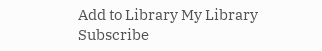Add to Library My Library
Subscribe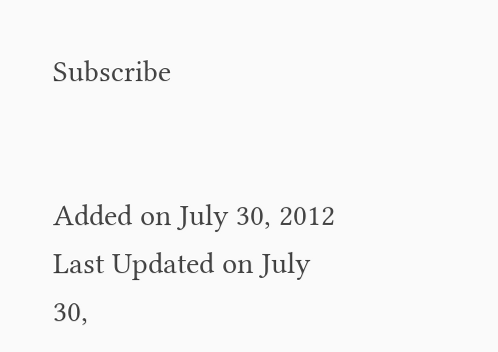Subscribe


Added on July 30, 2012
Last Updated on July 30,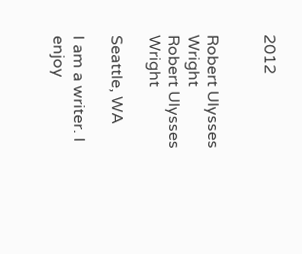2012


Robert Ulysses Wright
Robert Ulysses Wright

Seattle, WA

I am a writer. I enjoy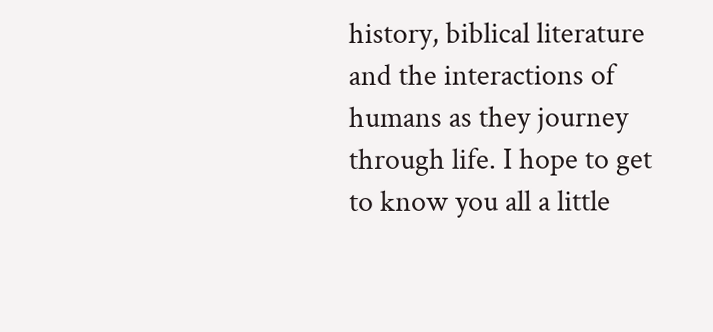history, biblical literature and the interactions of humans as they journey through life. I hope to get to know you all a little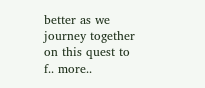better as we journey together on this quest to f.. more..